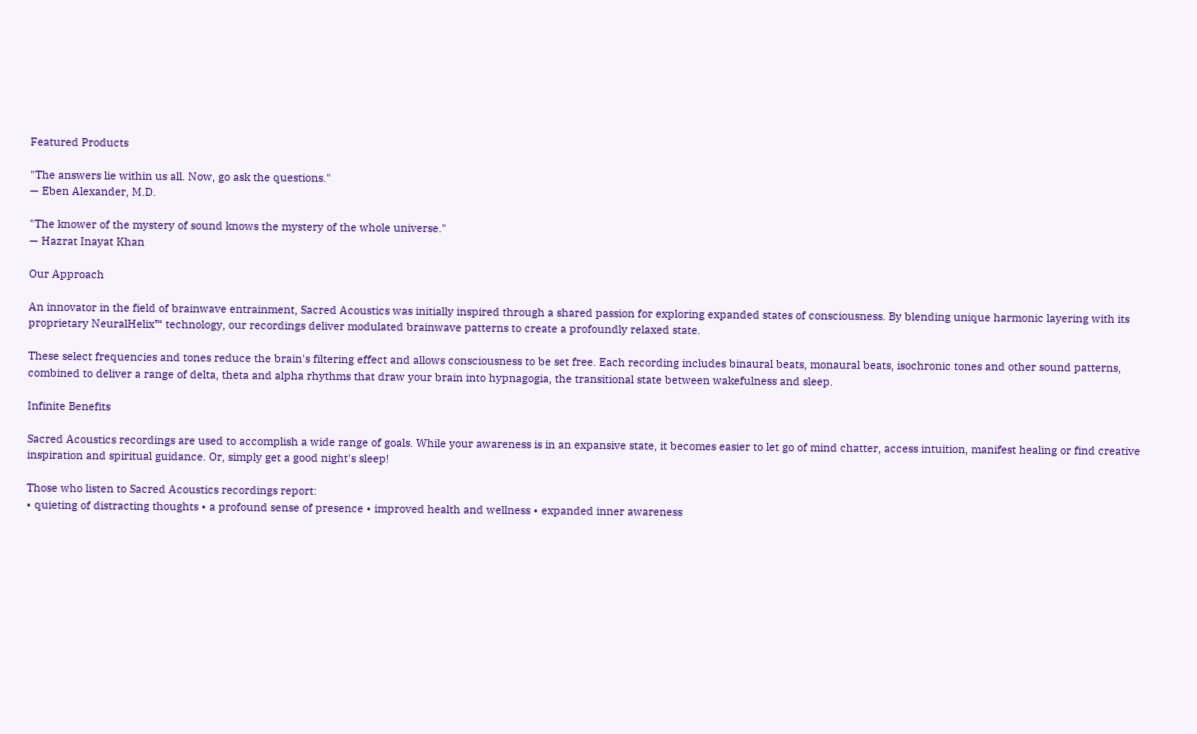Featured Products

"The answers lie within us all. Now, go ask the questions."
— Eben Alexander, M.D.

"The knower of the mystery of sound knows the mystery of the whole universe."
— Hazrat Inayat Khan

Our Approach

An innovator in the field of brainwave entrainment, Sacred Acoustics was initially inspired through a shared passion for exploring expanded states of consciousness. By blending unique harmonic layering with its proprietary NeuralHelix™ technology, our recordings deliver modulated brainwave patterns to create a profoundly relaxed state.

These select frequencies and tones reduce the brain's filtering effect and allows consciousness to be set free. Each recording includes binaural beats, monaural beats, isochronic tones and other sound patterns, combined to deliver a range of delta, theta and alpha rhythms that draw your brain into hypnagogia, the transitional state between wakefulness and sleep.

Infinite Benefits

Sacred Acoustics recordings are used to accomplish a wide range of goals. While your awareness is in an expansive state, it becomes easier to let go of mind chatter, access intuition, manifest healing or find creative inspiration and spiritual guidance. Or, simply get a good night's sleep!

Those who listen to Sacred Acoustics recordings report:
• quieting of distracting thoughts • a profound sense of presence • improved health and wellness • expanded inner awareness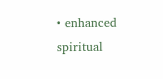• enhanced spiritual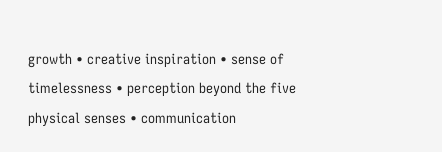growth • creative inspiration • sense of timelessness • perception beyond the five physical senses • communication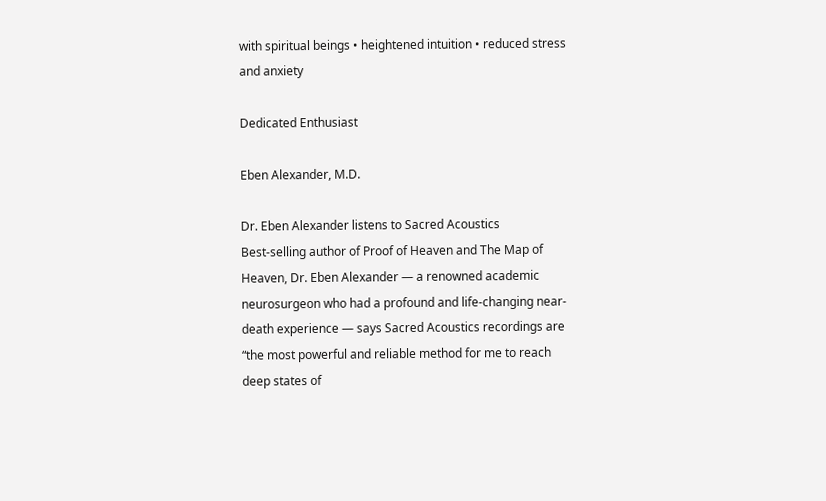with spiritual beings • heightened intuition • reduced stress and anxiety

Dedicated Enthusiast

Eben Alexander, M.D.

Dr. Eben Alexander listens to Sacred Acoustics
Best-selling author of Proof of Heaven and The Map of Heaven, Dr. Eben Alexander — a renowned academic neurosurgeon who had a profound and life-changing near-death experience — says Sacred Acoustics recordings are “the most powerful and reliable method for me to reach deep states of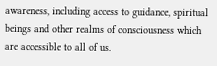awareness, including access to guidance, spiritual beings and other realms of consciousness which are accessible to all of us.